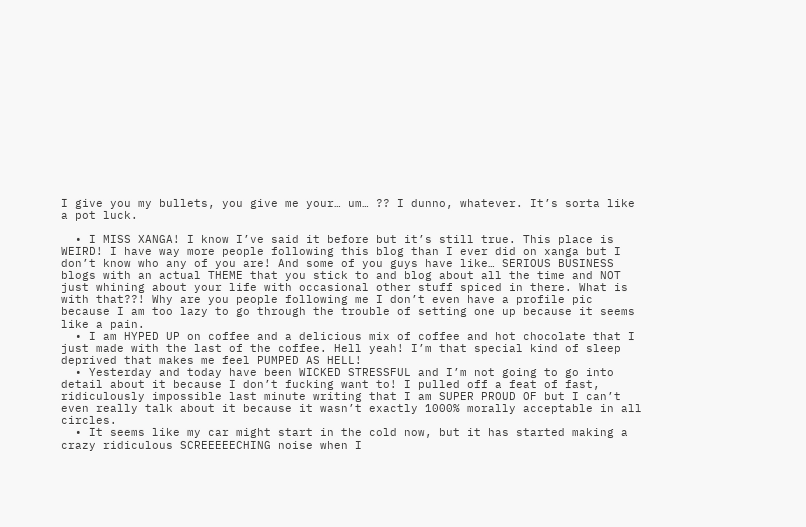I give you my bullets, you give me your… um… ?? I dunno, whatever. It’s sorta like a pot luck.

  • I MISS XANGA! I know I’ve said it before but it’s still true. This place is WEIRD! I have way more people following this blog than I ever did on xanga but I don’t know who any of you are! And some of you guys have like… SERIOUS BUSINESS blogs with an actual THEME that you stick to and blog about all the time and NOT just whining about your life with occasional other stuff spiced in there. What is with that??! Why are you people following me I don’t even have a profile pic because I am too lazy to go through the trouble of setting one up because it seems like a pain.
  • I am HYPED UP on coffee and a delicious mix of coffee and hot chocolate that I just made with the last of the coffee. Hell yeah! I’m that special kind of sleep deprived that makes me feel PUMPED AS HELL!
  • Yesterday and today have been WICKED STRESSFUL and I’m not going to go into detail about it because I don’t fucking want to! I pulled off a feat of fast, ridiculously impossible last minute writing that I am SUPER PROUD OF but I can’t even really talk about it because it wasn’t exactly 1000% morally acceptable in all circles.
  • It seems like my car might start in the cold now, but it has started making a crazy ridiculous SCREEEEECHING noise when I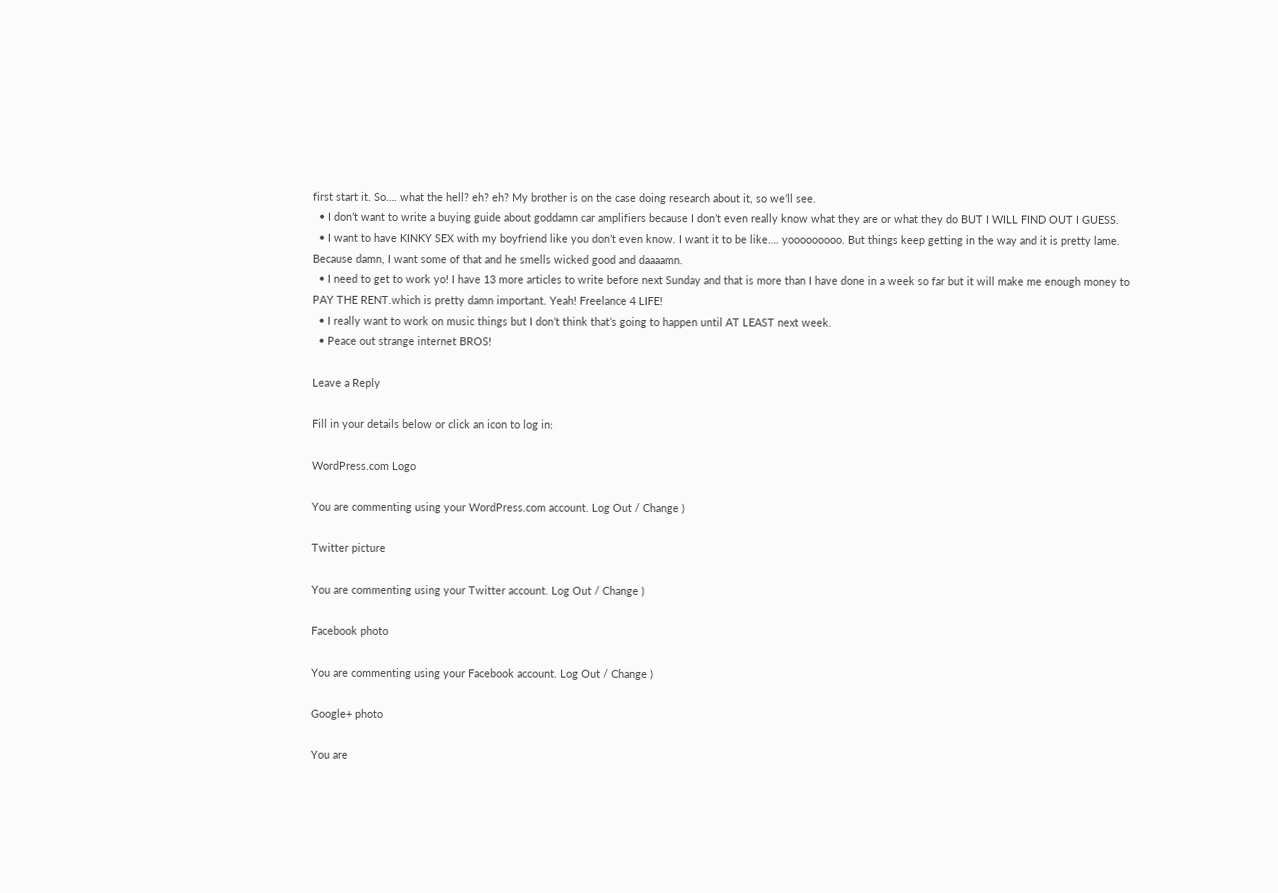first start it. So…. what the hell? eh? eh? My brother is on the case doing research about it, so we’ll see.
  • I don’t want to write a buying guide about goddamn car amplifiers because I don’t even really know what they are or what they do BUT I WILL FIND OUT I GUESS.
  • I want to have KINKY SEX with my boyfriend like you don’t even know. I want it to be like…. yooooooooo. But things keep getting in the way and it is pretty lame. Because damn, I want some of that and he smells wicked good and daaaamn.
  • I need to get to work yo! I have 13 more articles to write before next Sunday and that is more than I have done in a week so far but it will make me enough money to PAY THE RENT.which is pretty damn important. Yeah! Freelance 4 LIFE!
  • I really want to work on music things but I don’t think that’s going to happen until AT LEAST next week.
  • Peace out strange internet BROS!

Leave a Reply

Fill in your details below or click an icon to log in:

WordPress.com Logo

You are commenting using your WordPress.com account. Log Out / Change )

Twitter picture

You are commenting using your Twitter account. Log Out / Change )

Facebook photo

You are commenting using your Facebook account. Log Out / Change )

Google+ photo

You are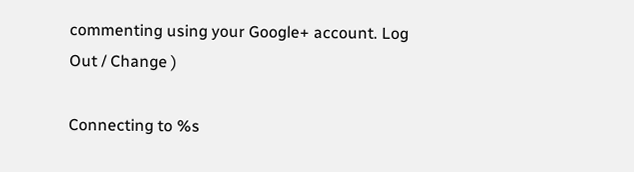commenting using your Google+ account. Log Out / Change )

Connecting to %s